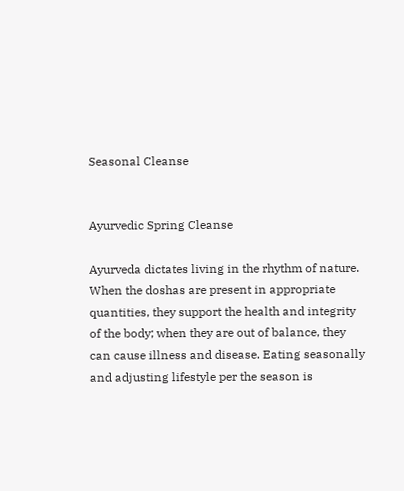Seasonal Cleanse


Ayurvedic Spring Cleanse

Ayurveda dictates living in the rhythm of nature.  When the doshas are present in appropriate quantities, they support the health and integrity of the body; when they are out of balance, they can cause illness and disease. Eating seasonally and adjusting lifestyle per the season is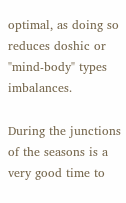optimal, as doing so reduces doshic or "mind-body" types imbalances.

During the junctions of the seasons is a very good time to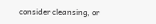consider cleansing, or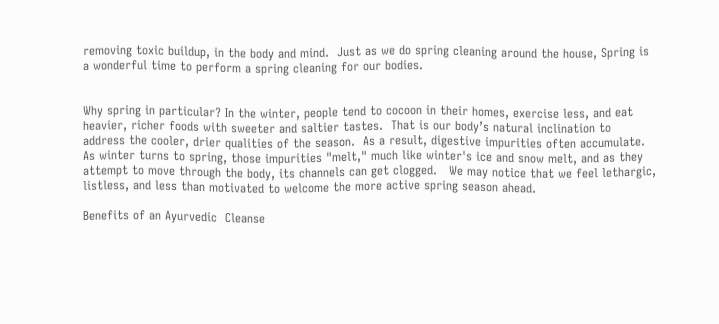removing toxic buildup, in the body and mind.  Just as we do spring cleaning around the house, Spring is a wonderful time to perform a spring cleaning for our bodies.


Why spring in particular? In the winter, people tend to cocoon in their homes, exercise less, and eat heavier, richer foods with sweeter and saltier tastes.  That is our body’s natural inclination to address the cooler, drier qualities of the season.  As a result, digestive impurities often accumulate.  As winter turns to spring, those impurities "melt," much like winter's ice and snow melt, and as they attempt to move through the body, its channels can get clogged.   We may notice that we feel lethargic, listless, and less than motivated to welcome the more active spring season ahead.

Benefits of an Ayurvedic  Cleanse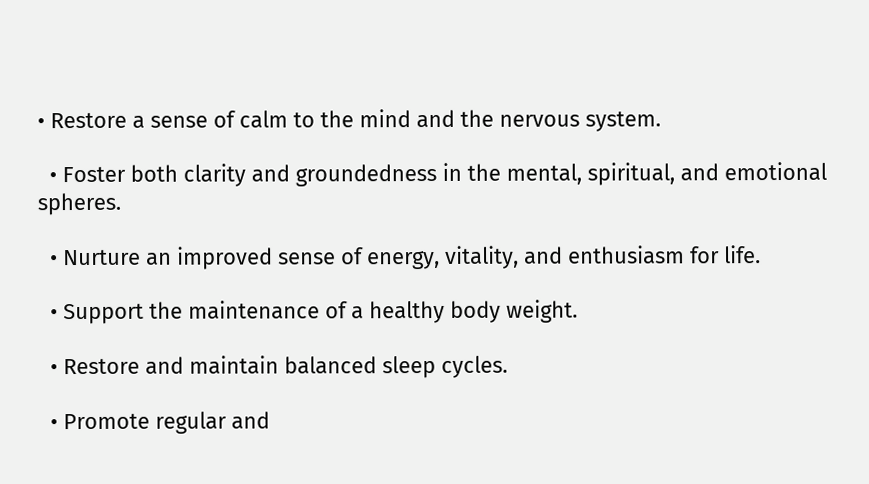• Restore a sense of calm to the mind and the nervous system.

  • Foster both clarity and groundedness in the mental, spiritual, and emotional spheres.

  • Nurture an improved sense of energy, vitality, and enthusiasm for life.

  • Support the maintenance of a healthy body weight.

  • Restore and maintain balanced sleep cycles.

  • Promote regular and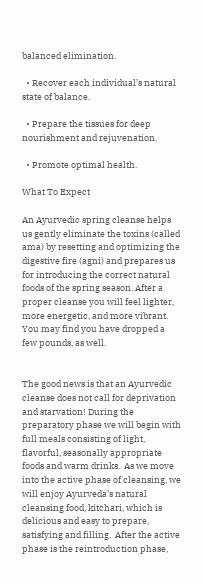balanced elimination.

  • Recover each individual’s natural state of balance.

  • Prepare the tissues for deep nourishment and rejuvenation.

  • Promote optimal health.

What To Expect

An Ayurvedic spring cleanse helps us gently eliminate the toxins (called ama) by resetting and optimizing the digestive fire (agni) and prepares us for introducing the correct natural foods of the spring season. After a proper cleanse you will feel lighter, more energetic, and more vibrant.  You may find you have dropped a few pounds, as well.


The good news is that an Ayurvedic cleanse does not call for deprivation and starvation! During the preparatory phase we will begin with full meals consisting of light, flavorful, seasonally appropriate foods and warm drinks.  As we move into the active phase of cleansing, we will enjoy Ayurveda’s natural cleansing food, kitchari, which is delicious and easy to prepare, satisfying and filling.  After the active phase is the reintroduction phase,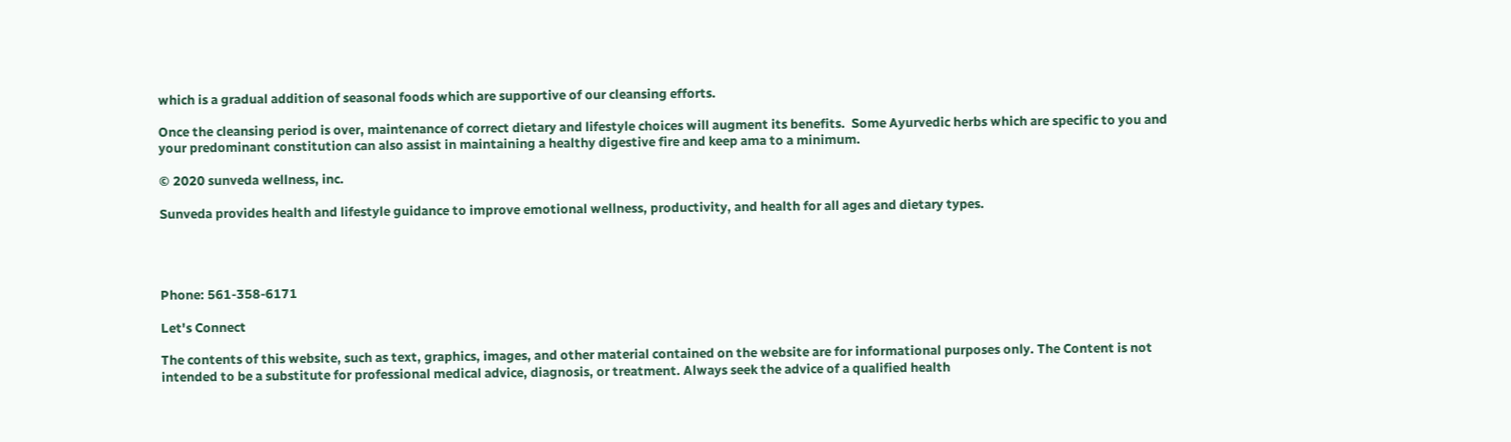which is a gradual addition of seasonal foods which are supportive of our cleansing efforts.

Once the cleansing period is over, maintenance of correct dietary and lifestyle choices will augment its benefits.  Some Ayurvedic herbs which are specific to you and your predominant constitution can also assist in maintaining a healthy digestive fire and keep ama to a minimum.

© 2020 sunveda wellness, inc.

Sunveda provides health and lifestyle guidance to improve emotional wellness, productivity, and health for all ages and dietary types.




Phone: 561-358-6171

Let's Connect

The contents of this website, such as text, graphics, images, and other material contained on the website are for informational purposes only. The Content is not intended to be a substitute for professional medical advice, diagnosis, or treatment. Always seek the advice of a qualified health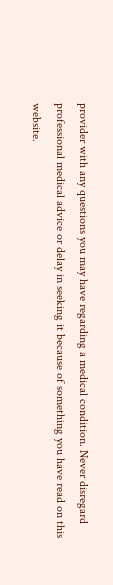provider with any questions you may have regarding a medical condition. Never disregard professional medical advice or delay in seeking it because of something you have read on this website.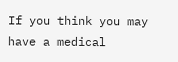If you think you may have a medical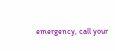emergency, call your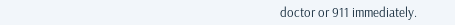doctor or 911 immediately.